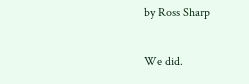by Ross Sharp

We did.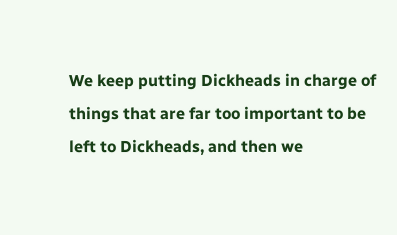We keep putting Dickheads in charge of things that are far too important to be left to Dickheads, and then we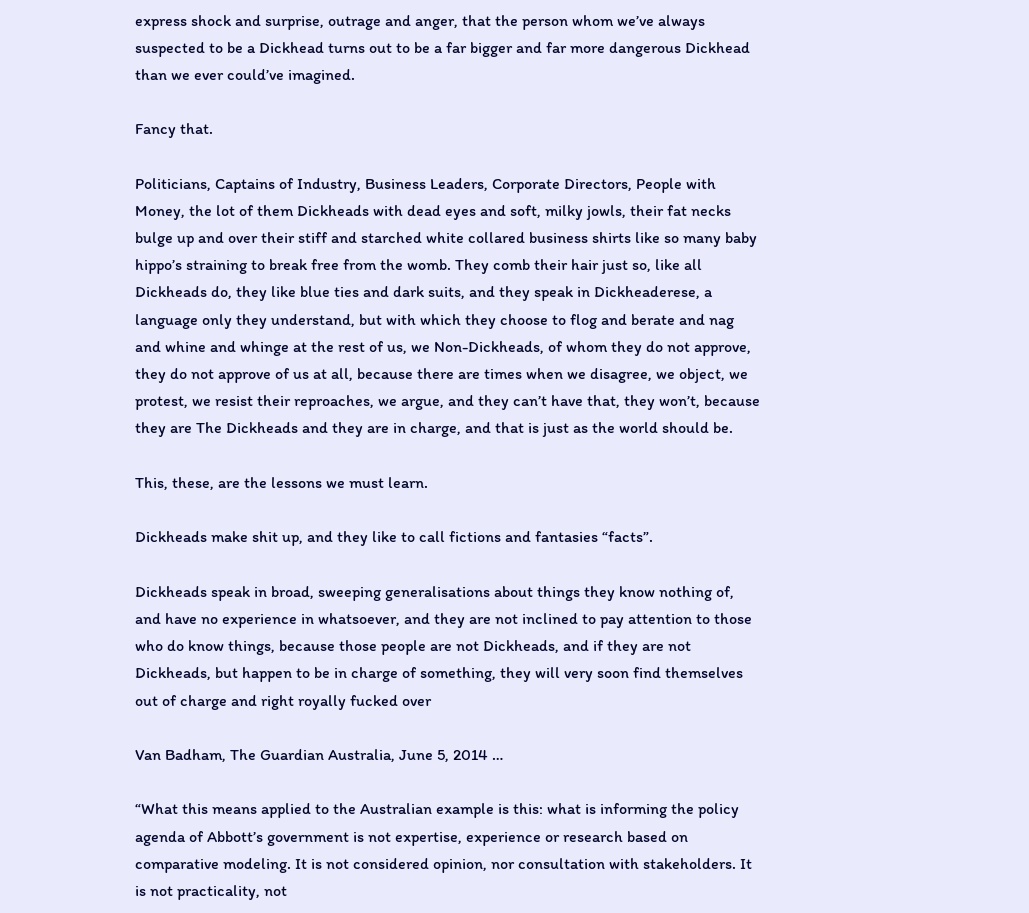express shock and surprise, outrage and anger, that the person whom we’ve always suspected to be a Dickhead turns out to be a far bigger and far more dangerous Dickhead than we ever could’ve imagined.

Fancy that.

Politicians, Captains of Industry, Business Leaders, Corporate Directors, People with Money, the lot of them Dickheads with dead eyes and soft, milky jowls, their fat necks bulge up and over their stiff and starched white collared business shirts like so many baby hippo’s straining to break free from the womb. They comb their hair just so, like all Dickheads do, they like blue ties and dark suits, and they speak in Dickheaderese, a language only they understand, but with which they choose to flog and berate and nag and whine and whinge at the rest of us, we Non-Dickheads, of whom they do not approve, they do not approve of us at all, because there are times when we disagree, we object, we protest, we resist their reproaches, we argue, and they can’t have that, they won’t, because they are The Dickheads and they are in charge, and that is just as the world should be.

This, these, are the lessons we must learn.

Dickheads make shit up, and they like to call fictions and fantasies “facts”.

Dickheads speak in broad, sweeping generalisations about things they know nothing of, and have no experience in whatsoever, and they are not inclined to pay attention to those who do know things, because those people are not Dickheads, and if they are not Dickheads, but happen to be in charge of something, they will very soon find themselves out of charge and right royally fucked over

Van Badham, The Guardian Australia, June 5, 2014 …

“What this means applied to the Australian example is this: what is informing the policy agenda of Abbott’s government is not expertise, experience or research based on comparative modeling. It is not considered opinion, nor consultation with stakeholders. It is not practicality, not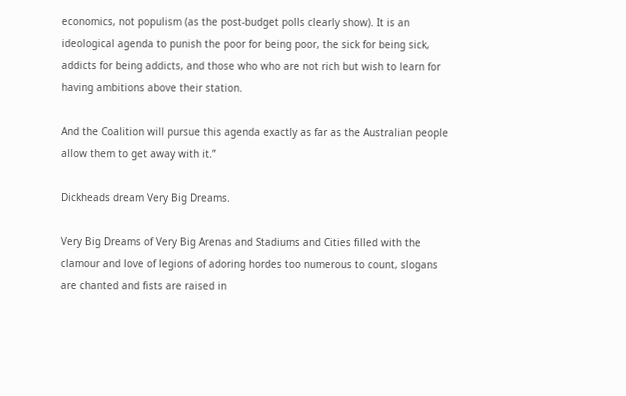economics, not populism (as the post-budget polls clearly show). It is an ideological agenda to punish the poor for being poor, the sick for being sick, addicts for being addicts, and those who who are not rich but wish to learn for having ambitions above their station.

And the Coalition will pursue this agenda exactly as far as the Australian people allow them to get away with it.”

Dickheads dream Very Big Dreams.

Very Big Dreams of Very Big Arenas and Stadiums and Cities filled with the clamour and love of legions of adoring hordes too numerous to count, slogans are chanted and fists are raised in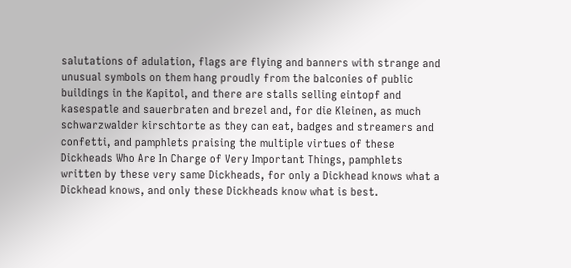salutations of adulation, flags are flying and banners with strange and unusual symbols on them hang proudly from the balconies of public buildings in the Kapitol, and there are stalls selling eintopf and kasespatle and sauerbraten and brezel and, for die Kleinen, as much schwarzwalder kirschtorte as they can eat, badges and streamers and confetti, and pamphlets praising the multiple virtues of these Dickheads Who Are In Charge of Very Important Things, pamphlets written by these very same Dickheads, for only a Dickhead knows what a Dickhead knows, and only these Dickheads know what is best.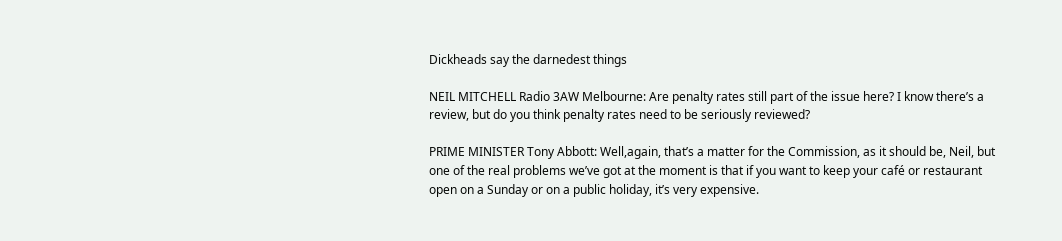Dickheads say the darnedest things

NEIL MITCHELL Radio 3AW Melbourne: Are penalty rates still part of the issue here? I know there’s a review, but do you think penalty rates need to be seriously reviewed?

PRIME MINISTER Tony Abbott: Well,again, that’s a matter for the Commission, as it should be, Neil, but one of the real problems we’ve got at the moment is that if you want to keep your café or restaurant open on a Sunday or on a public holiday, it’s very expensive.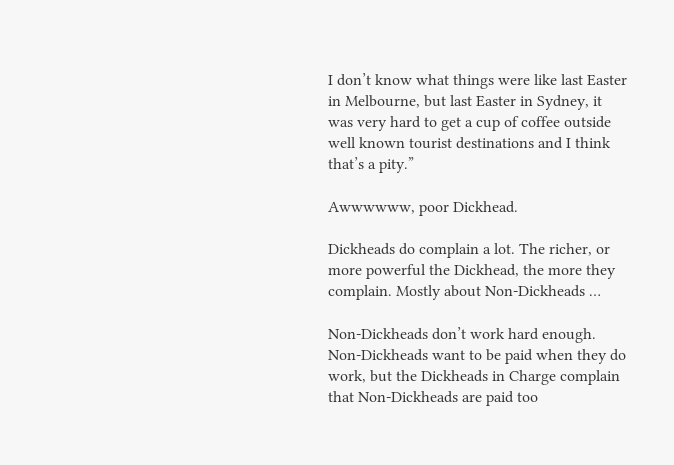I don’t know what things were like last Easter in Melbourne, but last Easter in Sydney, it was very hard to get a cup of coffee outside well known tourist destinations and I think that’s a pity.”

Awwwwww, poor Dickhead.

Dickheads do complain a lot. The richer, or more powerful the Dickhead, the more they complain. Mostly about Non-Dickheads …

Non-Dickheads don’t work hard enough. Non-Dickheads want to be paid when they do work, but the Dickheads in Charge complain that Non-Dickheads are paid too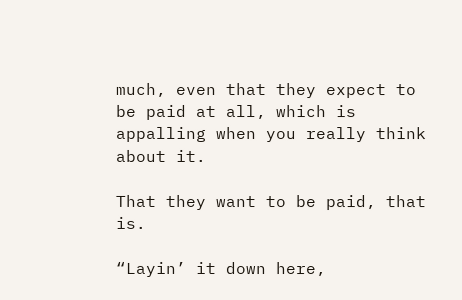much, even that they expect to be paid at all, which is appalling when you really think about it.

That they want to be paid, that is.

“Layin’ it down here,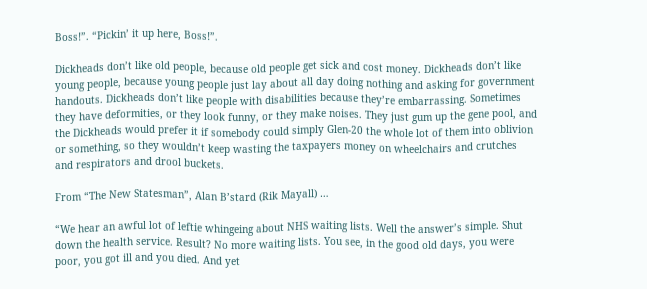Boss!”. “Pickin’ it up here, Boss!”.

Dickheads don’t like old people, because old people get sick and cost money. Dickheads don’t like young people, because young people just lay about all day doing nothing and asking for government handouts. Dickheads don’t like people with disabilities because they’re embarrassing. Sometimes they have deformities, or they look funny, or they make noises. They just gum up the gene pool, and the Dickheads would prefer it if somebody could simply Glen-20 the whole lot of them into oblivion or something, so they wouldn’t keep wasting the taxpayers money on wheelchairs and crutches and respirators and drool buckets.

From “The New Statesman”, Alan B’stard (Rik Mayall) …

“We hear an awful lot of leftie whingeing about NHS waiting lists. Well the answer’s simple. Shut down the health service. Result? No more waiting lists. You see, in the good old days, you were poor, you got ill and you died. And yet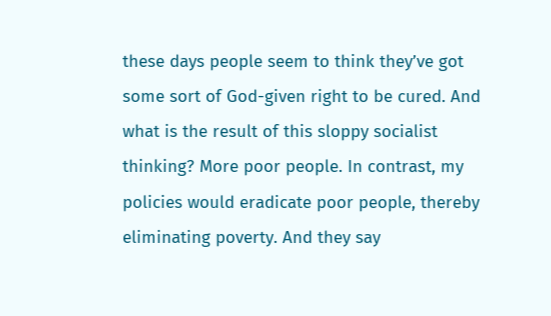these days people seem to think they’ve got some sort of God-given right to be cured. And what is the result of this sloppy socialist thinking? More poor people. In contrast, my policies would eradicate poor people, thereby eliminating poverty. And they say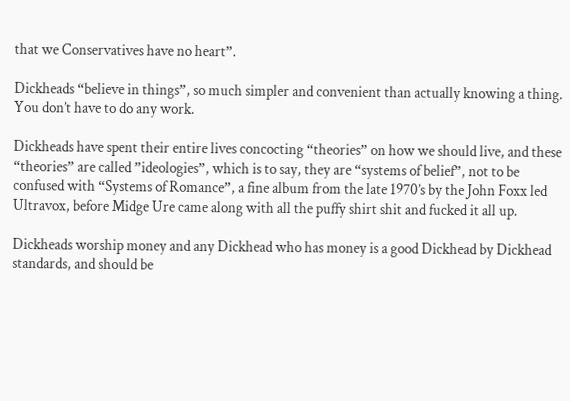that we Conservatives have no heart”.

Dickheads “believe in things”, so much simpler and convenient than actually knowing a thing. You don’t have to do any work.

Dickheads have spent their entire lives concocting “theories” on how we should live, and these “theories” are called ”ideologies”, which is to say, they are “systems of belief”, not to be confused with “Systems of Romance”, a fine album from the late 1970’s by the John Foxx led Ultravox, before Midge Ure came along with all the puffy shirt shit and fucked it all up.

Dickheads worship money and any Dickhead who has money is a good Dickhead by Dickhead standards, and should be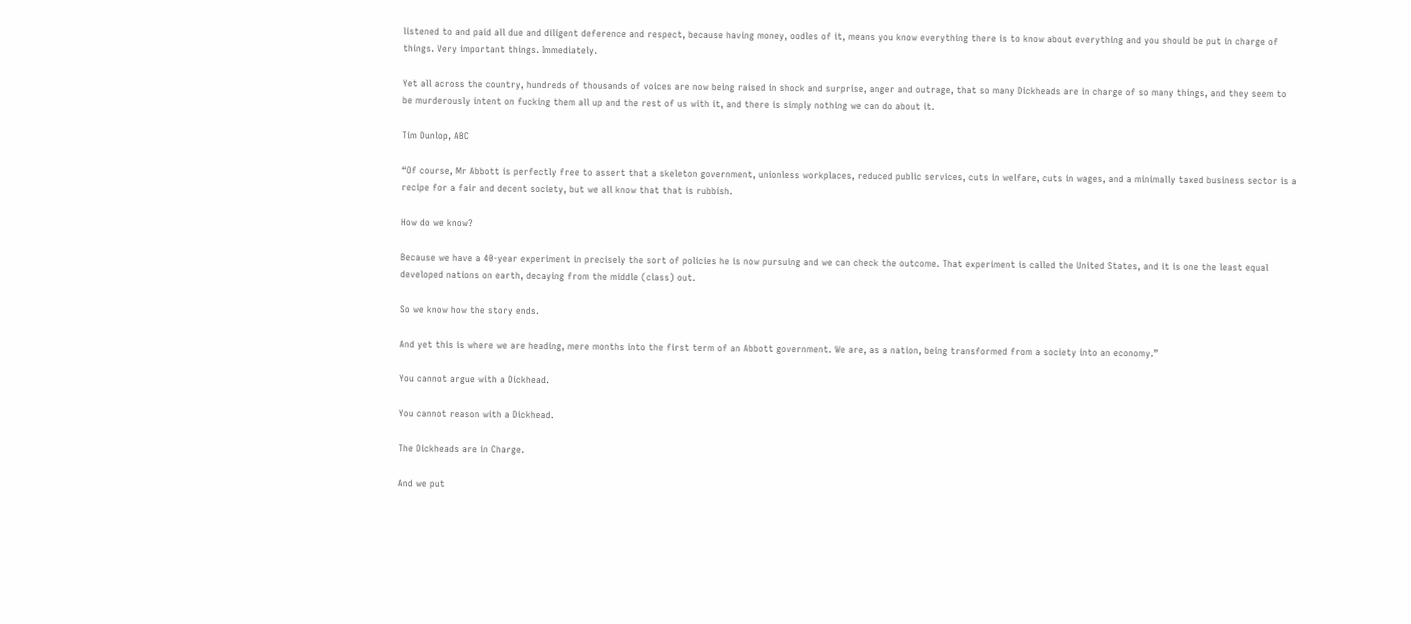listened to and paid all due and diligent deference and respect, because having money, oodles of it, means you know everything there is to know about everything and you should be put in charge of things. Very important things. Immediately.

Yet all across the country, hundreds of thousands of voices are now being raised in shock and surprise, anger and outrage, that so many Dickheads are in charge of so many things, and they seem to be murderously intent on fucking them all up and the rest of us with it, and there is simply nothing we can do about it.

Tim Dunlop, ABC

“Of course, Mr Abbott is perfectly free to assert that a skeleton government, unionless workplaces, reduced public services, cuts in welfare, cuts in wages, and a minimally taxed business sector is a recipe for a fair and decent society, but we all know that that is rubbish.

How do we know?

Because we have a 40-year experiment in precisely the sort of policies he is now pursuing and we can check the outcome. That experiment is called the United States, and it is one the least equal developed nations on earth, decaying from the middle (class) out.

So we know how the story ends.

And yet this is where we are heading, mere months into the first term of an Abbott government. We are, as a nation, being transformed from a society into an economy.”

You cannot argue with a Dickhead.

You cannot reason with a Dickhead.

The Dickheads are in Charge.

And we put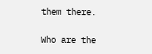them there.

Who are the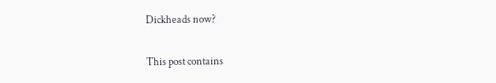Dickheads now?


This post contains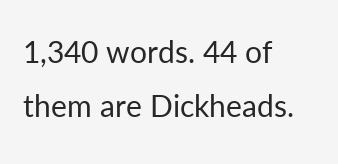1,340 words. 44 of them are Dickheads.